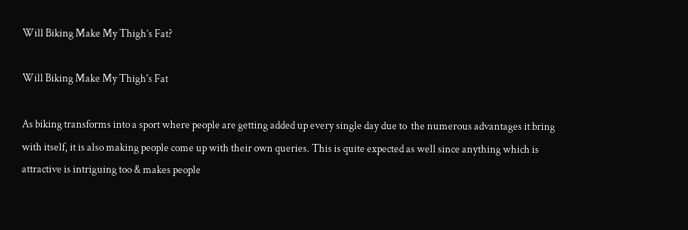Will Biking Make My Thigh’s Fat?

Will Biking Make My Thigh's Fat

As biking transforms into a sport where people are getting added up every single day due to  the numerous advantages it bring with itself, it is also making people come up with their own queries. This is quite expected as well since anything which is attractive is intriguing too & makes people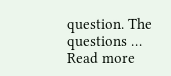question. The questions … Read more